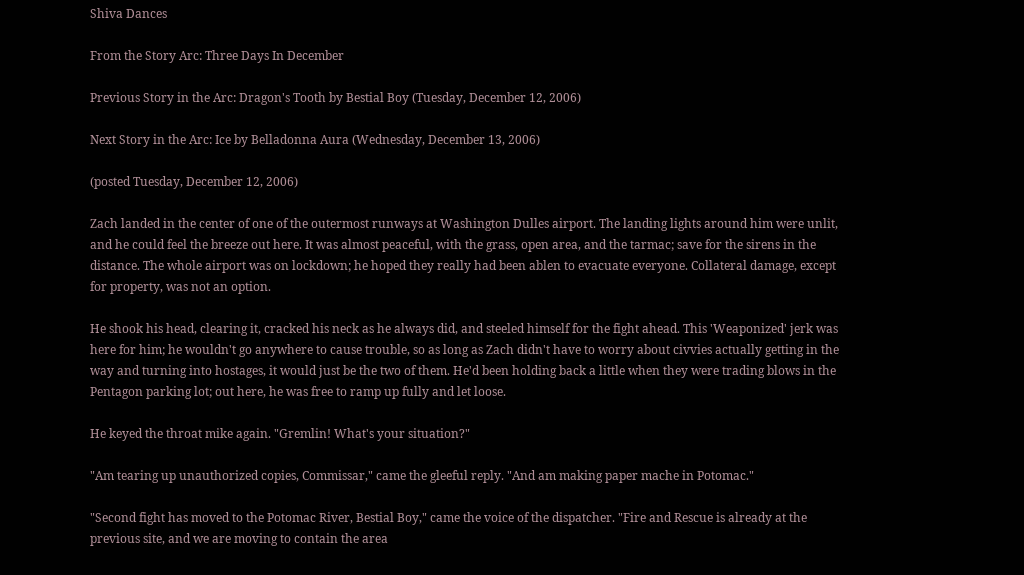Shiva Dances

From the Story Arc: Three Days In December

Previous Story in the Arc: Dragon's Tooth by Bestial Boy (Tuesday, December 12, 2006)

Next Story in the Arc: Ice by Belladonna Aura (Wednesday, December 13, 2006)

(posted Tuesday, December 12, 2006)

Zach landed in the center of one of the outermost runways at Washington Dulles airport. The landing lights around him were unlit, and he could feel the breeze out here. It was almost peaceful, with the grass, open area, and the tarmac; save for the sirens in the distance. The whole airport was on lockdown; he hoped they really had been ablen to evacuate everyone. Collateral damage, except for property, was not an option.

He shook his head, clearing it, cracked his neck as he always did, and steeled himself for the fight ahead. This 'Weaponized' jerk was here for him; he wouldn't go anywhere to cause trouble, so as long as Zach didn't have to worry about civvies actually getting in the way and turning into hostages, it would just be the two of them. He'd been holding back a little when they were trading blows in the Pentagon parking lot; out here, he was free to ramp up fully and let loose.

He keyed the throat mike again. "Gremlin! What's your situation?"

"Am tearing up unauthorized copies, Commissar," came the gleeful reply. "And am making paper mache in Potomac."

"Second fight has moved to the Potomac River, Bestial Boy," came the voice of the dispatcher. "Fire and Rescue is already at the previous site, and we are moving to contain the area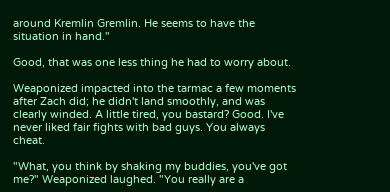around Kremlin Gremlin. He seems to have the situation in hand."

Good, that was one less thing he had to worry about.

Weaponized impacted into the tarmac a few moments after Zach did; he didn't land smoothly, and was clearly winded. A little tired, you bastard? Good. I've never liked fair fights with bad guys. You always cheat.

"What, you think by shaking my buddies, you've got me?" Weaponized laughed. "You really are a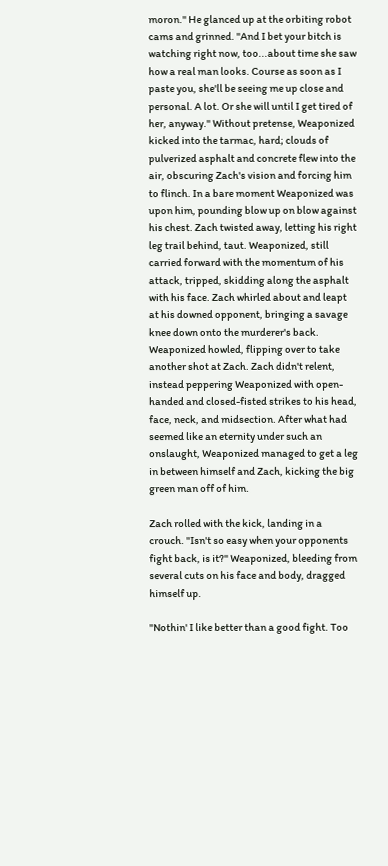moron." He glanced up at the orbiting robot cams and grinned. "And I bet your bitch is watching right now, too...about time she saw how a real man looks. Course as soon as I paste you, she'll be seeing me up close and personal. A lot. Or she will until I get tired of her, anyway." Without pretense, Weaponized kicked into the tarmac, hard; clouds of pulverized asphalt and concrete flew into the air, obscuring Zach's vision and forcing him to flinch. In a bare moment Weaponized was upon him, pounding blow up on blow against his chest. Zach twisted away, letting his right leg trail behind, taut. Weaponized, still carried forward with the momentum of his attack, tripped, skidding along the asphalt with his face. Zach whirled about and leapt at his downed opponent, bringing a savage knee down onto the murderer's back. Weaponized howled, flipping over to take another shot at Zach. Zach didn't relent, instead peppering Weaponized with open-handed and closed-fisted strikes to his head, face, neck, and midsection. After what had seemed like an eternity under such an onslaught, Weaponized managed to get a leg in between himself and Zach, kicking the big green man off of him.

Zach rolled with the kick, landing in a crouch. "Isn't so easy when your opponents fight back, is it?" Weaponized, bleeding from several cuts on his face and body, dragged himself up.

"Nothin' I like better than a good fight. Too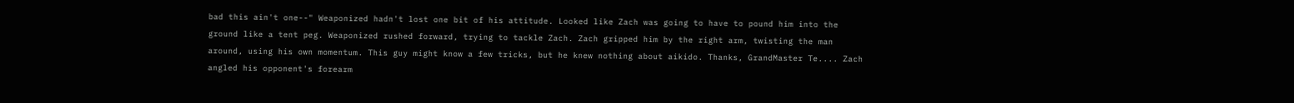bad this ain't one--" Weaponized hadn't lost one bit of his attitude. Looked like Zach was going to have to pound him into the ground like a tent peg. Weaponized rushed forward, trying to tackle Zach. Zach gripped him by the right arm, twisting the man around, using his own momentum. This guy might know a few tricks, but he knew nothing about aikido. Thanks, GrandMaster Te.... Zach angled his opponent's forearm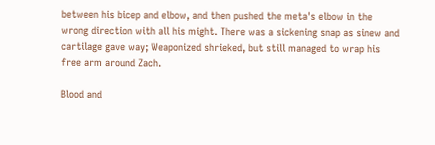between his bicep and elbow, and then pushed the meta's elbow in the wrong direction with all his might. There was a sickening snap as sinew and cartilage gave way; Weaponized shrieked, but still managed to wrap his free arm around Zach.

Blood and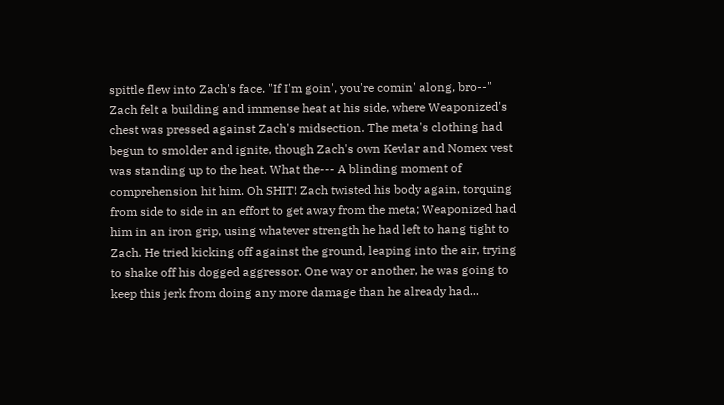spittle flew into Zach's face. "If I'm goin', you're comin' along, bro--" Zach felt a building and immense heat at his side, where Weaponized's chest was pressed against Zach's midsection. The meta's clothing had begun to smolder and ignite, though Zach's own Kevlar and Nomex vest was standing up to the heat. What the--- A blinding moment of comprehension hit him. Oh SHIT! Zach twisted his body again, torquing from side to side in an effort to get away from the meta; Weaponized had him in an iron grip, using whatever strength he had left to hang tight to Zach. He tried kicking off against the ground, leaping into the air, trying to shake off his dogged aggressor. One way or another, he was going to keep this jerk from doing any more damage than he already had...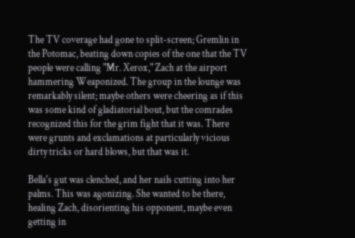The TV coverage had gone to split-screen; Gremlin in the Potomac, beating down copies of the one that the TV people were calling "Mr. Xerox," Zach at the airport hammering Weaponized. The group in the lounge was remarkably silent; maybe others were cheering as if this was some kind of gladiatorial bout, but the comrades recognized this for the grim fight that it was. There were grunts and exclamations at particularly vicious dirty tricks or hard blows, but that was it.

Bella's gut was clenched, and her nails cutting into her palms. This was agonizing. She wanted to be there, healing Zach, disorienting his opponent, maybe even getting in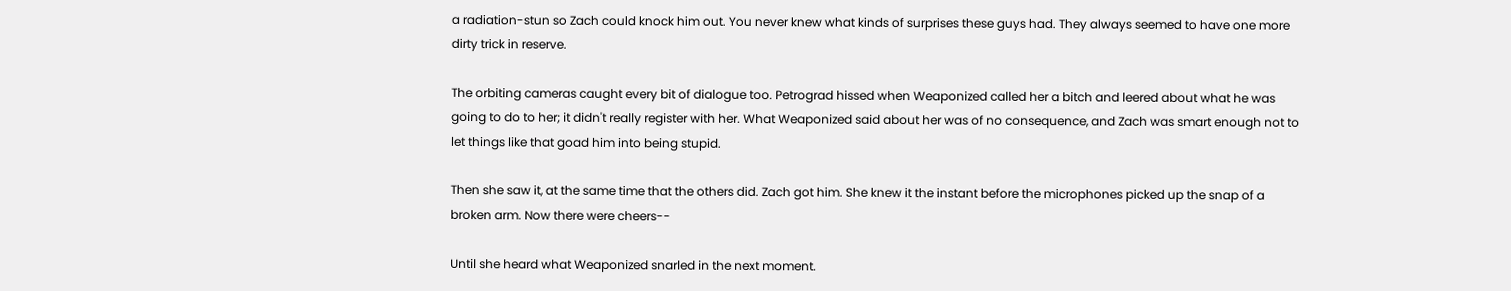a radiation-stun so Zach could knock him out. You never knew what kinds of surprises these guys had. They always seemed to have one more dirty trick in reserve.

The orbiting cameras caught every bit of dialogue too. Petrograd hissed when Weaponized called her a bitch and leered about what he was going to do to her; it didn't really register with her. What Weaponized said about her was of no consequence, and Zach was smart enough not to let things like that goad him into being stupid.

Then she saw it, at the same time that the others did. Zach got him. She knew it the instant before the microphones picked up the snap of a broken arm. Now there were cheers--

Until she heard what Weaponized snarled in the next moment.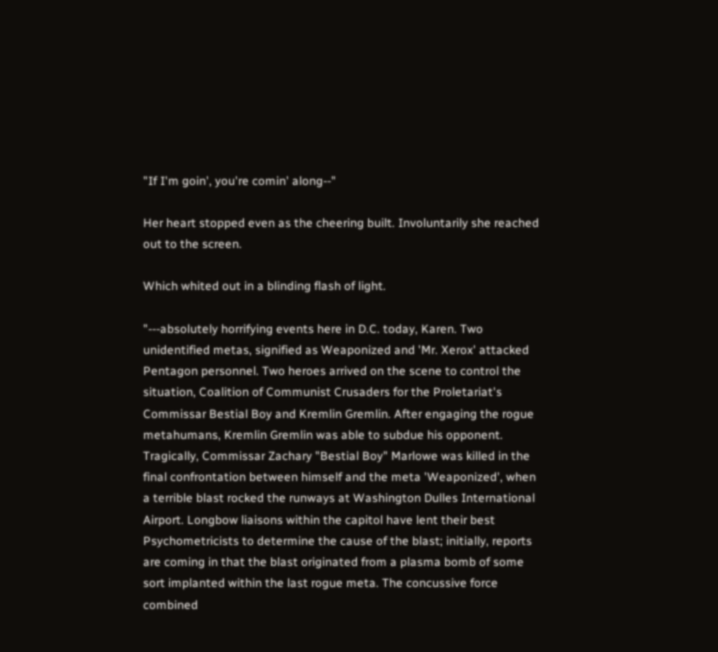"If I'm goin', you're comin' along--"

Her heart stopped even as the cheering built. Involuntarily she reached out to the screen.

Which whited out in a blinding flash of light.

"---absolutely horrifying events here in D.C. today, Karen. Two unidentified metas, signified as Weaponized and 'Mr. Xerox' attacked Pentagon personnel. Two heroes arrived on the scene to control the situation, Coalition of Communist Crusaders for the Proletariat's Commissar Bestial Boy and Kremlin Gremlin. After engaging the rogue metahumans, Kremlin Gremlin was able to subdue his opponent. Tragically, Commissar Zachary "Bestial Boy" Marlowe was killed in the final confrontation between himself and the meta 'Weaponized', when a terrible blast rocked the runways at Washington Dulles International Airport. Longbow liaisons within the capitol have lent their best Psychometricists to determine the cause of the blast; initially, reports are coming in that the blast originated from a plasma bomb of some sort implanted within the last rogue meta. The concussive force combined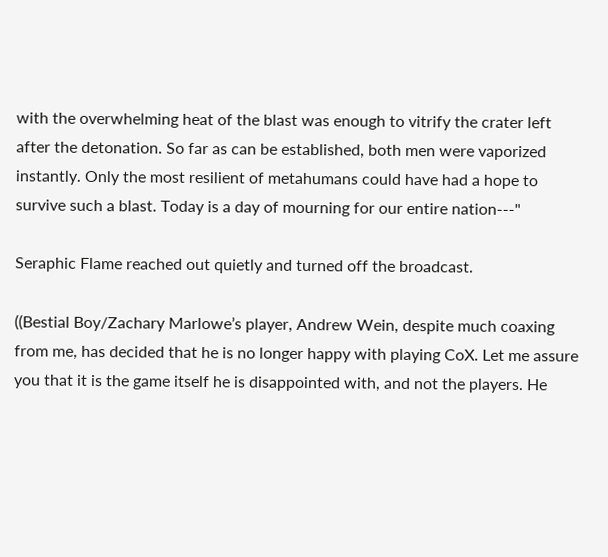with the overwhelming heat of the blast was enough to vitrify the crater left after the detonation. So far as can be established, both men were vaporized instantly. Only the most resilient of metahumans could have had a hope to survive such a blast. Today is a day of mourning for our entire nation---"

Seraphic Flame reached out quietly and turned off the broadcast.

((Bestial Boy/Zachary Marlowe’s player, Andrew Wein, despite much coaxing from me, has decided that he is no longer happy with playing CoX. Let me assure you that it is the game itself he is disappointed with, and not the players. He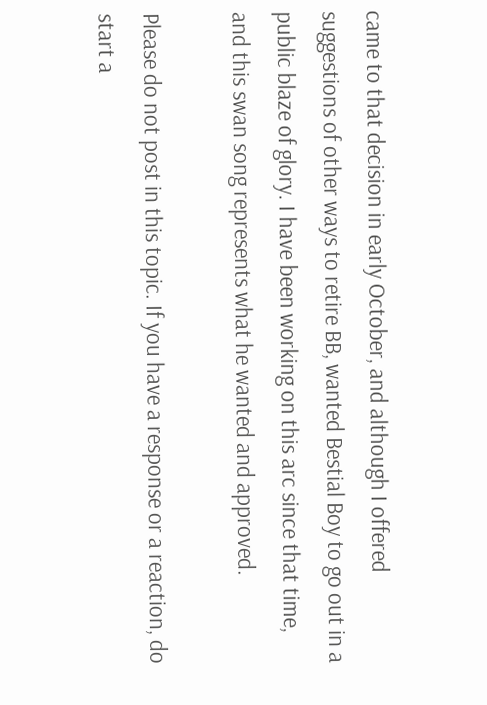came to that decision in early October, and although I offered suggestions of other ways to retire BB, wanted Bestial Boy to go out in a public blaze of glory. I have been working on this arc since that time, and this swan song represents what he wanted and approved.

Please do not post in this topic. If you have a response or a reaction, do start a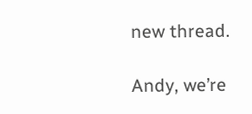new thread.

Andy, we’re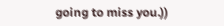going to miss you.))